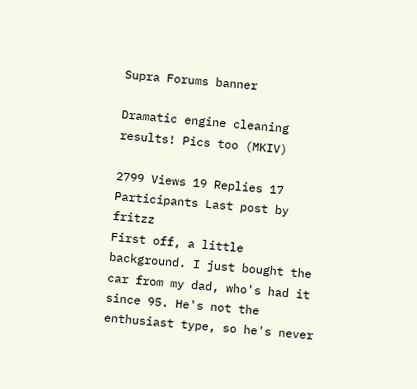Supra Forums banner

Dramatic engine cleaning results! Pics too (MKIV)

2799 Views 19 Replies 17 Participants Last post by  fritzz
First off, a little background. I just bought the car from my dad, who's had it since 95. He's not the enthusiast type, so he's never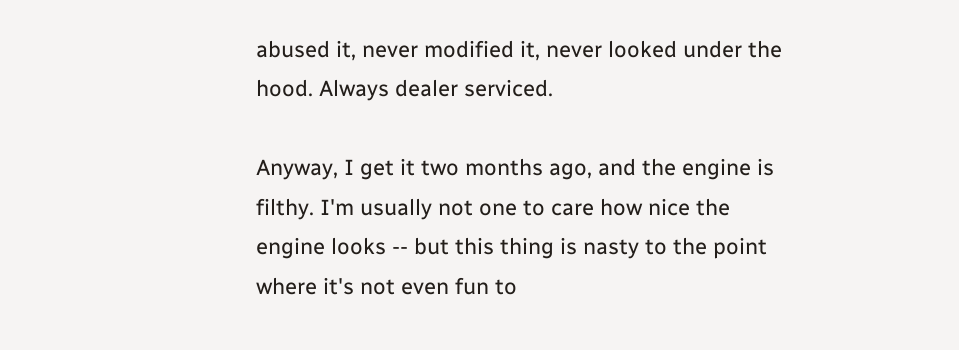abused it, never modified it, never looked under the hood. Always dealer serviced.

Anyway, I get it two months ago, and the engine is filthy. I'm usually not one to care how nice the engine looks -- but this thing is nasty to the point where it's not even fun to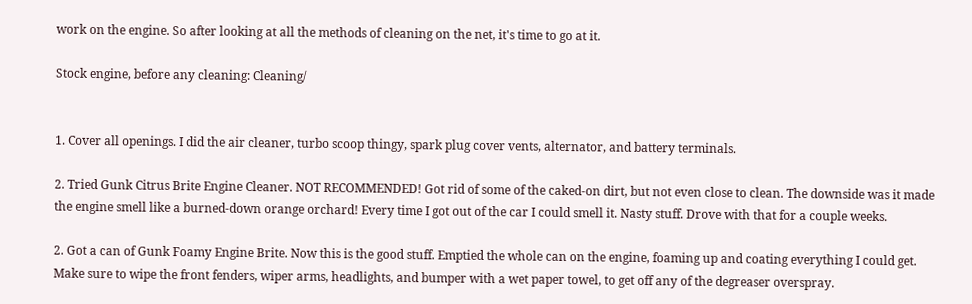work on the engine. So after looking at all the methods of cleaning on the net, it's time to go at it.

Stock engine, before any cleaning: Cleaning/


1. Cover all openings. I did the air cleaner, turbo scoop thingy, spark plug cover vents, alternator, and battery terminals.

2. Tried Gunk Citrus Brite Engine Cleaner. NOT RECOMMENDED! Got rid of some of the caked-on dirt, but not even close to clean. The downside was it made the engine smell like a burned-down orange orchard! Every time I got out of the car I could smell it. Nasty stuff. Drove with that for a couple weeks.

2. Got a can of Gunk Foamy Engine Brite. Now this is the good stuff. Emptied the whole can on the engine, foaming up and coating everything I could get. Make sure to wipe the front fenders, wiper arms, headlights, and bumper with a wet paper towel, to get off any of the degreaser overspray.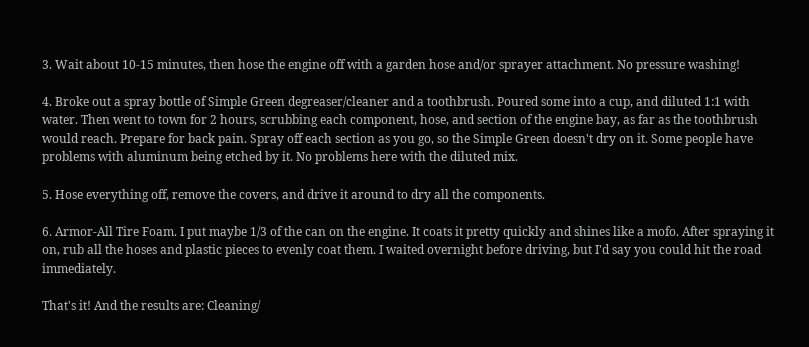3. Wait about 10-15 minutes, then hose the engine off with a garden hose and/or sprayer attachment. No pressure washing!

4. Broke out a spray bottle of Simple Green degreaser/cleaner and a toothbrush. Poured some into a cup, and diluted 1:1 with water. Then went to town for 2 hours, scrubbing each component, hose, and section of the engine bay, as far as the toothbrush would reach. Prepare for back pain. Spray off each section as you go, so the Simple Green doesn't dry on it. Some people have problems with aluminum being etched by it. No problems here with the diluted mix.

5. Hose everything off, remove the covers, and drive it around to dry all the components.

6. Armor-All Tire Foam. I put maybe 1/3 of the can on the engine. It coats it pretty quickly and shines like a mofo. After spraying it on, rub all the hoses and plastic pieces to evenly coat them. I waited overnight before driving, but I'd say you could hit the road immediately.

That's it! And the results are: Cleaning/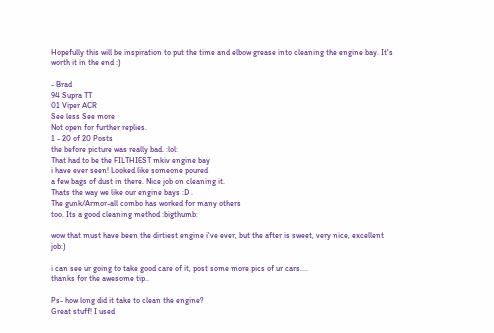Hopefully this will be inspiration to put the time and elbow grease into cleaning the engine bay. It's worth it in the end :)

- Brad
94 Supra TT
01 Viper ACR
See less See more
Not open for further replies.
1 - 20 of 20 Posts
the before picture was really bad. :lol:
That had to be the FILTHIEST mkiv engine bay
i have ever seen! Looked like someone poured
a few bags of dust in there. Nice job on cleaning it.
Thats the way we like our engine bays :D .
The gunk/Armor-all combo has worked for many others
too. Its a good cleaning method :bigthumb:

wow that must have been the dirtiest engine i've ever, but the after is sweet, very nice, excellent job:)

i can see ur going to take good care of it, post some more pics of ur cars....
thanks for the awesome tip..

Ps- how long did it take to clean the engine?
Great stuff! I used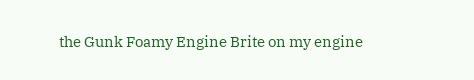the Gunk Foamy Engine Brite on my engine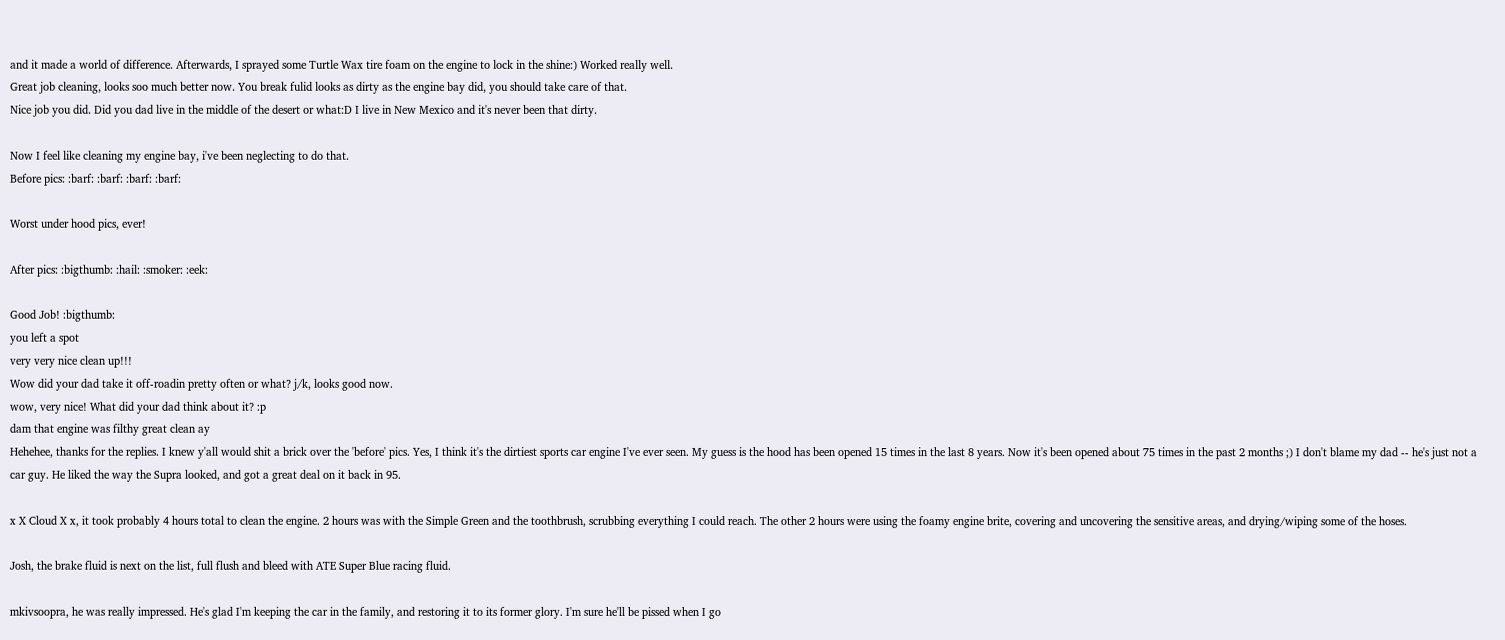and it made a world of difference. Afterwards, I sprayed some Turtle Wax tire foam on the engine to lock in the shine:) Worked really well.
Great job cleaning, looks soo much better now. You break fulid looks as dirty as the engine bay did, you should take care of that.
Nice job you did. Did you dad live in the middle of the desert or what:D I live in New Mexico and it's never been that dirty.

Now I feel like cleaning my engine bay, i've been neglecting to do that.
Before pics: :barf: :barf: :barf: :barf:

Worst under hood pics, ever!

After pics: :bigthumb: :hail: :smoker: :eek:

Good Job! :bigthumb:
you left a spot
very very nice clean up!!!
Wow did your dad take it off-roadin pretty often or what? j/k, looks good now.
wow, very nice! What did your dad think about it? :p
dam that engine was filthy great clean ay
Hehehee, thanks for the replies. I knew y'all would shit a brick over the 'before' pics. Yes, I think it's the dirtiest sports car engine I've ever seen. My guess is the hood has been opened 15 times in the last 8 years. Now it's been opened about 75 times in the past 2 months ;) I don't blame my dad -- he's just not a car guy. He liked the way the Supra looked, and got a great deal on it back in 95.

x X Cloud X x, it took probably 4 hours total to clean the engine. 2 hours was with the Simple Green and the toothbrush, scrubbing everything I could reach. The other 2 hours were using the foamy engine brite, covering and uncovering the sensitive areas, and drying/wiping some of the hoses.

Josh, the brake fluid is next on the list, full flush and bleed with ATE Super Blue racing fluid.

mkivsoopra, he was really impressed. He's glad I'm keeping the car in the family, and restoring it to its former glory. I'm sure he'll be pissed when I go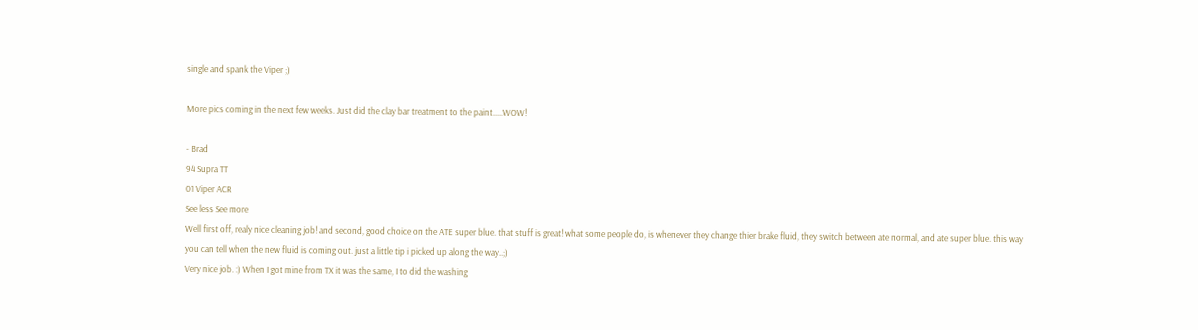single and spank the Viper ;)

More pics coming in the next few weeks. Just did the clay bar treatment to the paint.....WOW!

- Brad
94 Supra TT
01 Viper ACR
See less See more
Well first off, realy nice cleaning job! and second, good choice on the ATE super blue. that stuff is great! what some people do, is whenever they change thier brake fluid, they switch between ate normal, and ate super blue. this way you can tell when the new fluid is coming out. just a little tip i picked up along the way..;)
Very nice job. :) When I got mine from TX it was the same, I to did the washing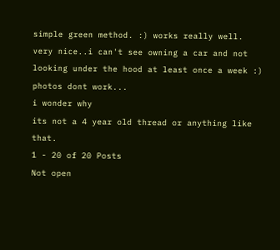simple green method. :) works really well.
very nice..i can't see owning a car and not looking under the hood at least once a week :)
photos dont work...
i wonder why
its not a 4 year old thread or anything like that.
1 - 20 of 20 Posts
Not open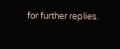for further replies.